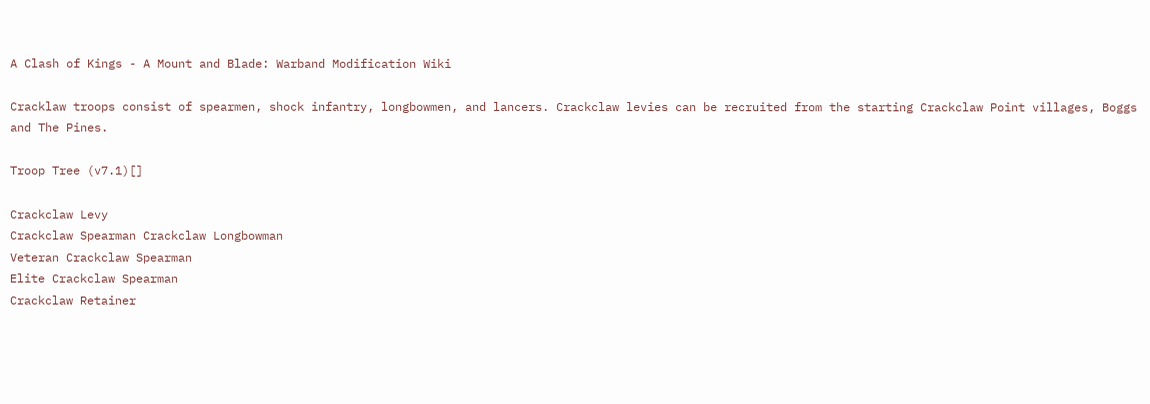A Clash of Kings - A Mount and Blade: Warband Modification Wiki

Cracklaw troops consist of spearmen, shock infantry, longbowmen, and lancers. Crackclaw levies can be recruited from the starting Crackclaw Point villages, Boggs and The Pines.

Troop Tree (v7.1)[]

Crackclaw Levy
Crackclaw Spearman Crackclaw Longbowman
Veteran Crackclaw Spearman
Elite Crackclaw Spearman
Crackclaw Retainer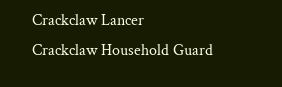Crackclaw Lancer
Crackclaw Household Guard